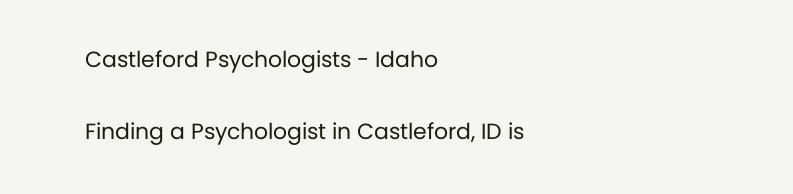Castleford Psychologists - Idaho

Finding a Psychologist in Castleford, ID is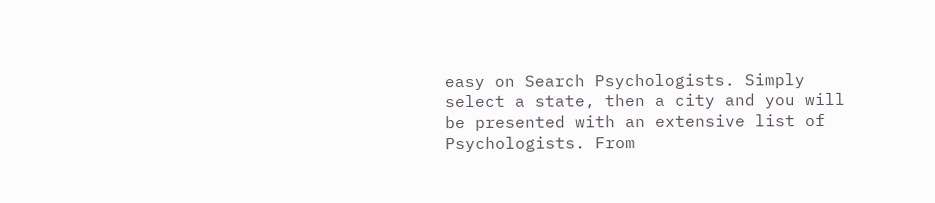easy on Search Psychologists. Simply select a state, then a city and you will be presented with an extensive list of Psychologists. From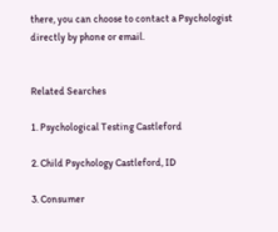there, you can choose to contact a Psychologist directly by phone or email.


Related Searches

1. Psychological Testing Castleford

2. Child Psychology Castleford, ID

3. Consumer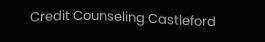Credit Counseling Castleford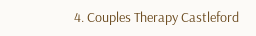4. Couples Therapy Castleford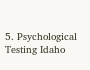5. Psychological Testing Idaho